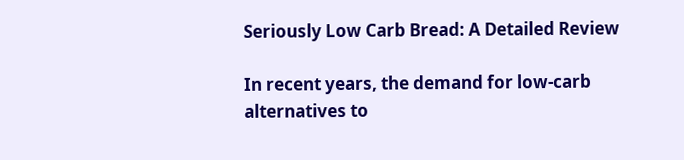Seriously Low Carb Bread: A Detailed Review

In recent years, the demand for low-carb alternatives to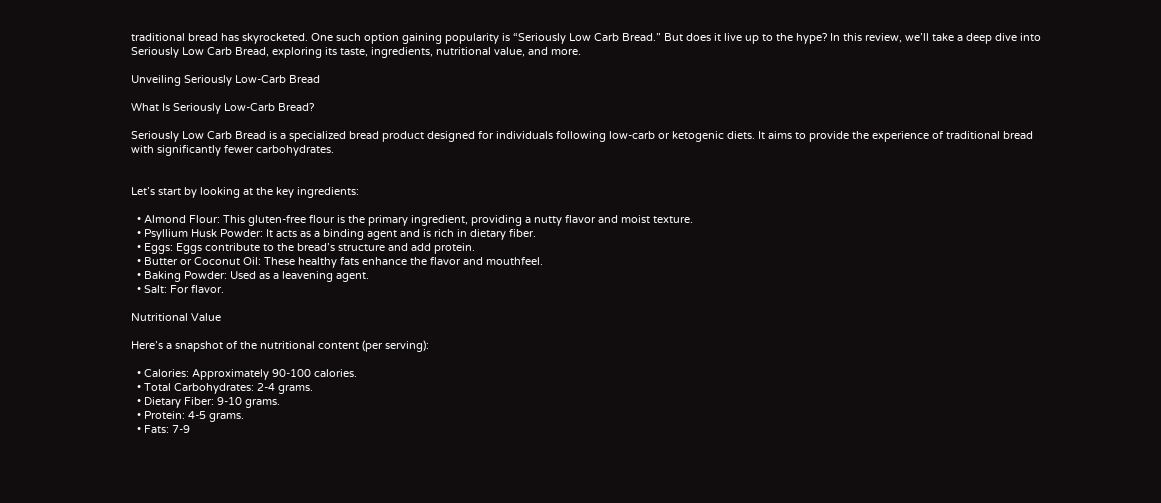traditional bread has skyrocketed. One such option gaining popularity is “Seriously Low Carb Bread.” But does it live up to the hype? In this review, we’ll take a deep dive into Seriously Low Carb Bread, exploring its taste, ingredients, nutritional value, and more.

Unveiling Seriously Low-Carb Bread

What Is Seriously Low-Carb Bread?

Seriously Low Carb Bread is a specialized bread product designed for individuals following low-carb or ketogenic diets. It aims to provide the experience of traditional bread with significantly fewer carbohydrates.


Let’s start by looking at the key ingredients:

  • Almond Flour: This gluten-free flour is the primary ingredient, providing a nutty flavor and moist texture.
  • Psyllium Husk Powder: It acts as a binding agent and is rich in dietary fiber.
  • Eggs: Eggs contribute to the bread’s structure and add protein.
  • Butter or Coconut Oil: These healthy fats enhance the flavor and mouthfeel.
  • Baking Powder: Used as a leavening agent.
  • Salt: For flavor.

Nutritional Value

Here’s a snapshot of the nutritional content (per serving):

  • Calories: Approximately 90-100 calories.
  • Total Carbohydrates: 2-4 grams.
  • Dietary Fiber: 9-10 grams.
  • Protein: 4-5 grams.
  • Fats: 7-9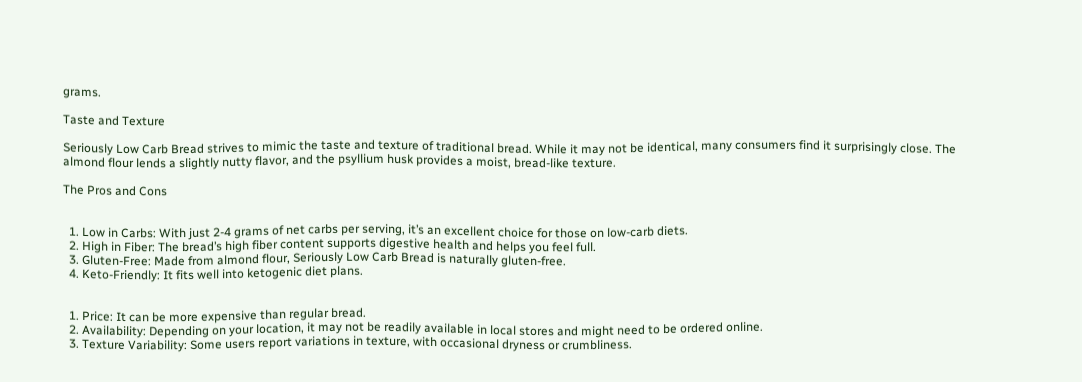grams.

Taste and Texture

Seriously Low Carb Bread strives to mimic the taste and texture of traditional bread. While it may not be identical, many consumers find it surprisingly close. The almond flour lends a slightly nutty flavor, and the psyllium husk provides a moist, bread-like texture.

The Pros and Cons


  1. Low in Carbs: With just 2-4 grams of net carbs per serving, it’s an excellent choice for those on low-carb diets.
  2. High in Fiber: The bread’s high fiber content supports digestive health and helps you feel full.
  3. Gluten-Free: Made from almond flour, Seriously Low Carb Bread is naturally gluten-free.
  4. Keto-Friendly: It fits well into ketogenic diet plans.


  1. Price: It can be more expensive than regular bread.
  2. Availability: Depending on your location, it may not be readily available in local stores and might need to be ordered online.
  3. Texture Variability: Some users report variations in texture, with occasional dryness or crumbliness.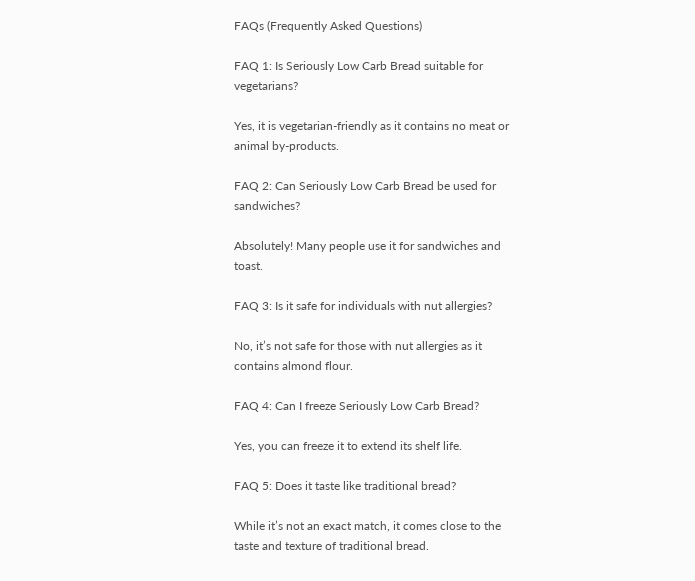FAQs (Frequently Asked Questions)

FAQ 1: Is Seriously Low Carb Bread suitable for vegetarians?

Yes, it is vegetarian-friendly as it contains no meat or animal by-products.

FAQ 2: Can Seriously Low Carb Bread be used for sandwiches?

Absolutely! Many people use it for sandwiches and toast.

FAQ 3: Is it safe for individuals with nut allergies?

No, it’s not safe for those with nut allergies as it contains almond flour.

FAQ 4: Can I freeze Seriously Low Carb Bread?

Yes, you can freeze it to extend its shelf life.

FAQ 5: Does it taste like traditional bread?

While it’s not an exact match, it comes close to the taste and texture of traditional bread.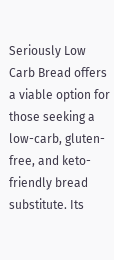Seriously Low Carb Bread offers a viable option for those seeking a low-carb, gluten-free, and keto-friendly bread substitute. Its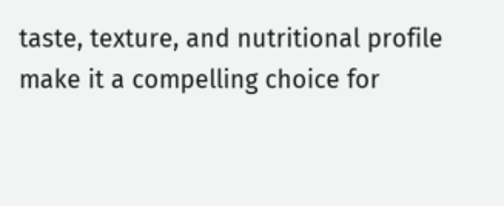taste, texture, and nutritional profile make it a compelling choice for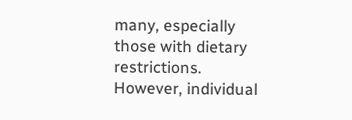many, especially those with dietary restrictions. However, individual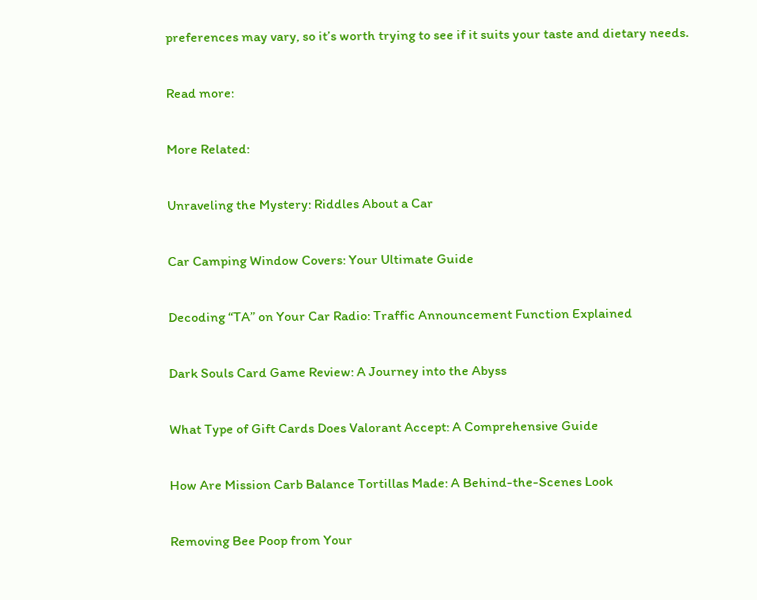preferences may vary, so it’s worth trying to see if it suits your taste and dietary needs.

Read more:

More Related:

Unraveling the Mystery: Riddles About a Car

Car Camping Window Covers: Your Ultimate Guide

Decoding “TA” on Your Car Radio: Traffic Announcement Function Explained

Dark Souls Card Game Review: A Journey into the Abyss

What Type of Gift Cards Does Valorant Accept: A Comprehensive Guide

How Are Mission Carb Balance Tortillas Made: A Behind-the-Scenes Look

Removing Bee Poop from Your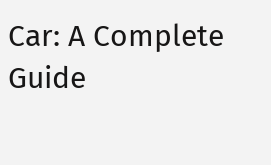Car: A Complete Guide